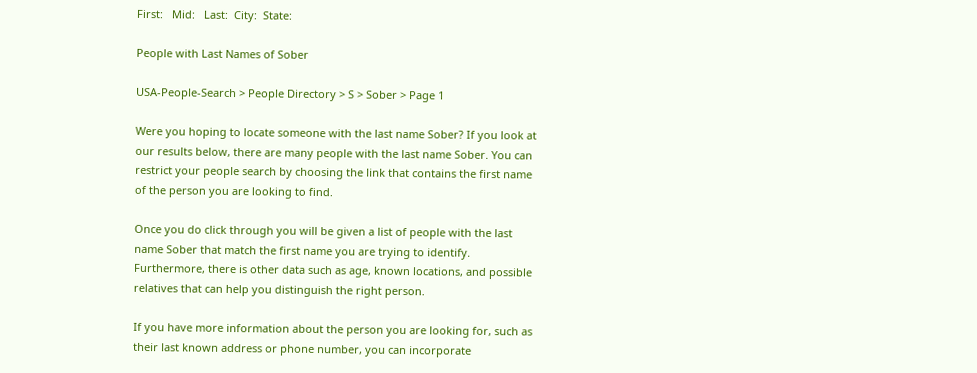First:   Mid:   Last:  City:  State:

People with Last Names of Sober

USA-People-Search > People Directory > S > Sober > Page 1

Were you hoping to locate someone with the last name Sober? If you look at our results below, there are many people with the last name Sober. You can restrict your people search by choosing the link that contains the first name of the person you are looking to find.

Once you do click through you will be given a list of people with the last name Sober that match the first name you are trying to identify. Furthermore, there is other data such as age, known locations, and possible relatives that can help you distinguish the right person.

If you have more information about the person you are looking for, such as their last known address or phone number, you can incorporate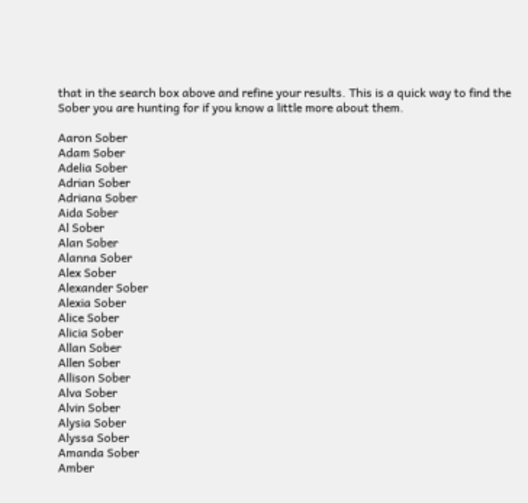that in the search box above and refine your results. This is a quick way to find the Sober you are hunting for if you know a little more about them.

Aaron Sober
Adam Sober
Adelia Sober
Adrian Sober
Adriana Sober
Aida Sober
Al Sober
Alan Sober
Alanna Sober
Alex Sober
Alexander Sober
Alexia Sober
Alice Sober
Alicia Sober
Allan Sober
Allen Sober
Allison Sober
Alva Sober
Alvin Sober
Alysia Sober
Alyssa Sober
Amanda Sober
Amber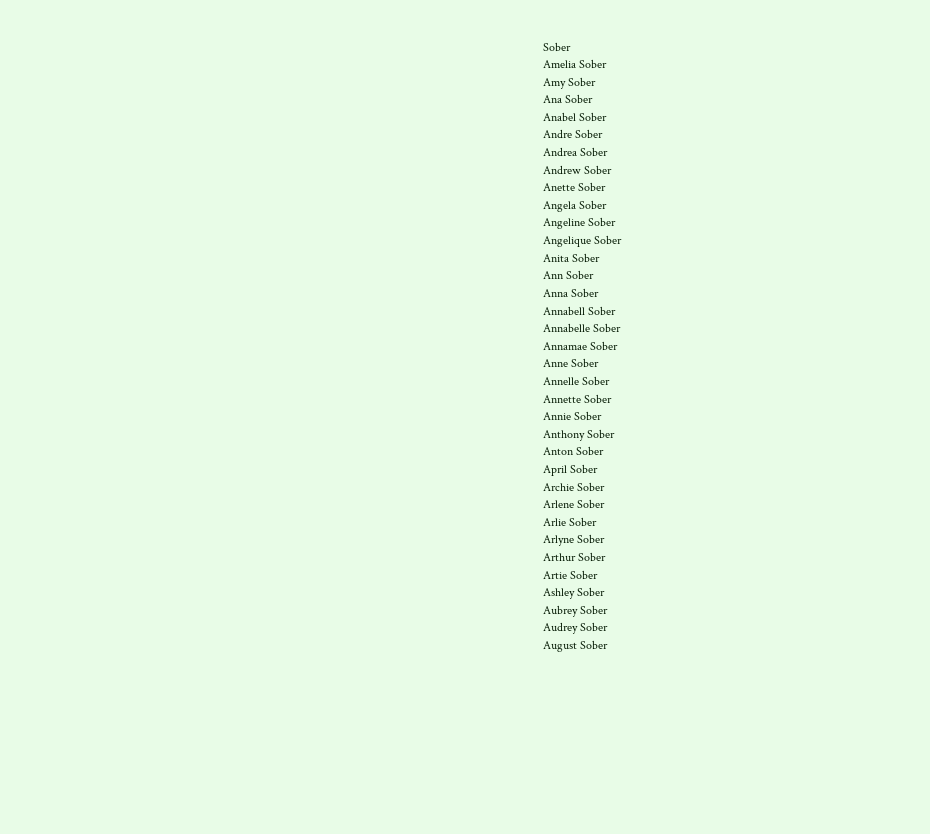Sober
Amelia Sober
Amy Sober
Ana Sober
Anabel Sober
Andre Sober
Andrea Sober
Andrew Sober
Anette Sober
Angela Sober
Angeline Sober
Angelique Sober
Anita Sober
Ann Sober
Anna Sober
Annabell Sober
Annabelle Sober
Annamae Sober
Anne Sober
Annelle Sober
Annette Sober
Annie Sober
Anthony Sober
Anton Sober
April Sober
Archie Sober
Arlene Sober
Arlie Sober
Arlyne Sober
Arthur Sober
Artie Sober
Ashley Sober
Aubrey Sober
Audrey Sober
August Sober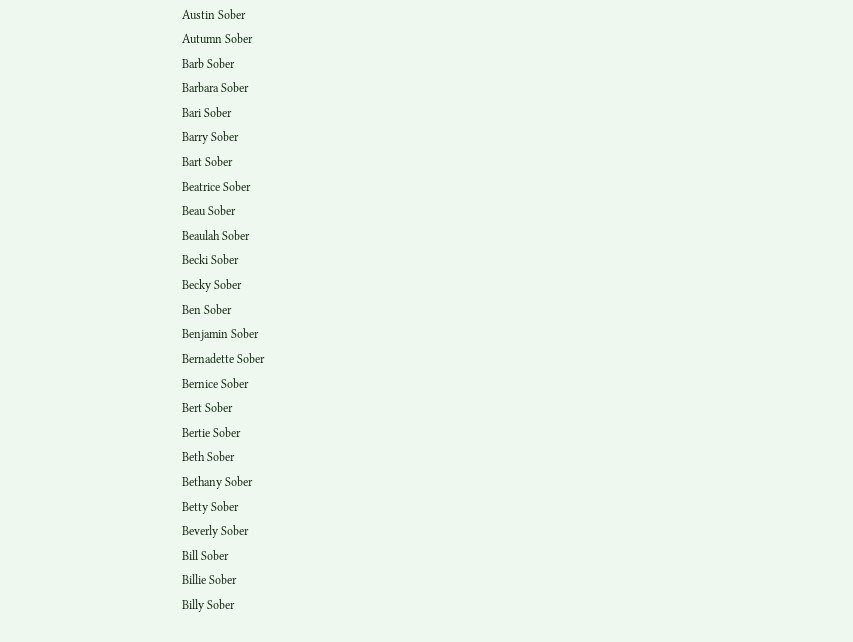Austin Sober
Autumn Sober
Barb Sober
Barbara Sober
Bari Sober
Barry Sober
Bart Sober
Beatrice Sober
Beau Sober
Beaulah Sober
Becki Sober
Becky Sober
Ben Sober
Benjamin Sober
Bernadette Sober
Bernice Sober
Bert Sober
Bertie Sober
Beth Sober
Bethany Sober
Betty Sober
Beverly Sober
Bill Sober
Billie Sober
Billy Sober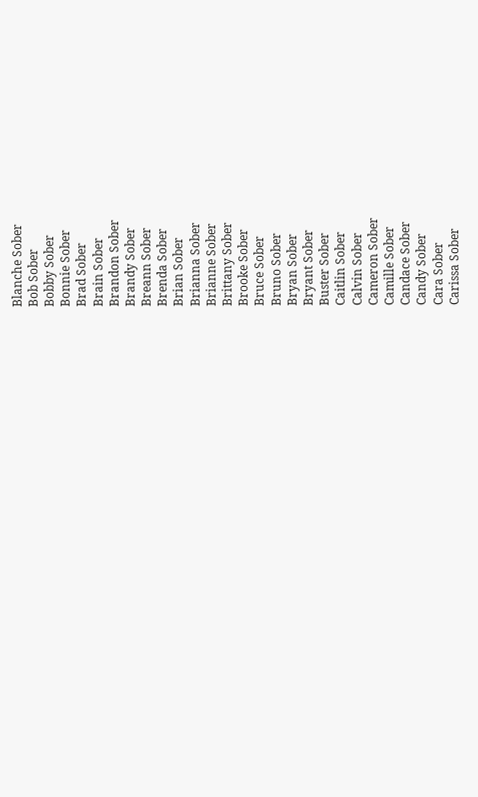Blanche Sober
Bob Sober
Bobby Sober
Bonnie Sober
Brad Sober
Brain Sober
Brandon Sober
Brandy Sober
Breann Sober
Brenda Sober
Brian Sober
Brianna Sober
Brianne Sober
Brittany Sober
Brooke Sober
Bruce Sober
Bruno Sober
Bryan Sober
Bryant Sober
Buster Sober
Caitlin Sober
Calvin Sober
Cameron Sober
Camille Sober
Candace Sober
Candy Sober
Cara Sober
Carissa Sober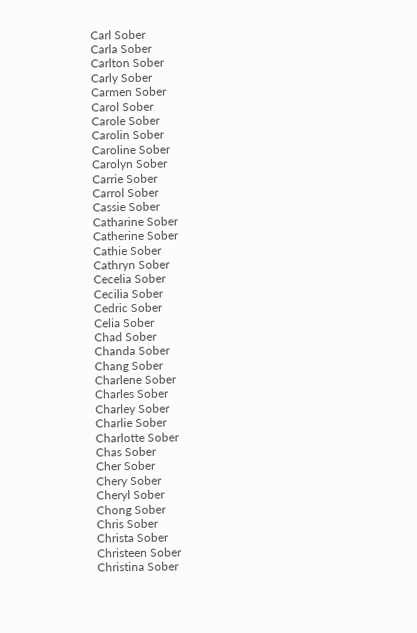Carl Sober
Carla Sober
Carlton Sober
Carly Sober
Carmen Sober
Carol Sober
Carole Sober
Carolin Sober
Caroline Sober
Carolyn Sober
Carrie Sober
Carrol Sober
Cassie Sober
Catharine Sober
Catherine Sober
Cathie Sober
Cathryn Sober
Cecelia Sober
Cecilia Sober
Cedric Sober
Celia Sober
Chad Sober
Chanda Sober
Chang Sober
Charlene Sober
Charles Sober
Charley Sober
Charlie Sober
Charlotte Sober
Chas Sober
Cher Sober
Chery Sober
Cheryl Sober
Chong Sober
Chris Sober
Christa Sober
Christeen Sober
Christina Sober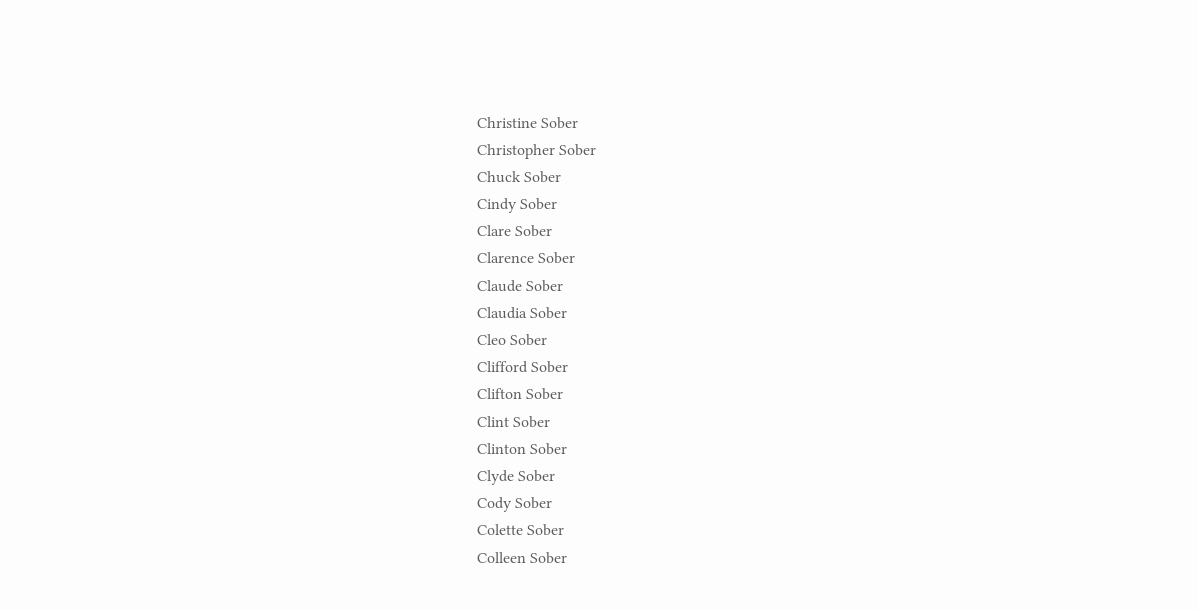Christine Sober
Christopher Sober
Chuck Sober
Cindy Sober
Clare Sober
Clarence Sober
Claude Sober
Claudia Sober
Cleo Sober
Clifford Sober
Clifton Sober
Clint Sober
Clinton Sober
Clyde Sober
Cody Sober
Colette Sober
Colleen Sober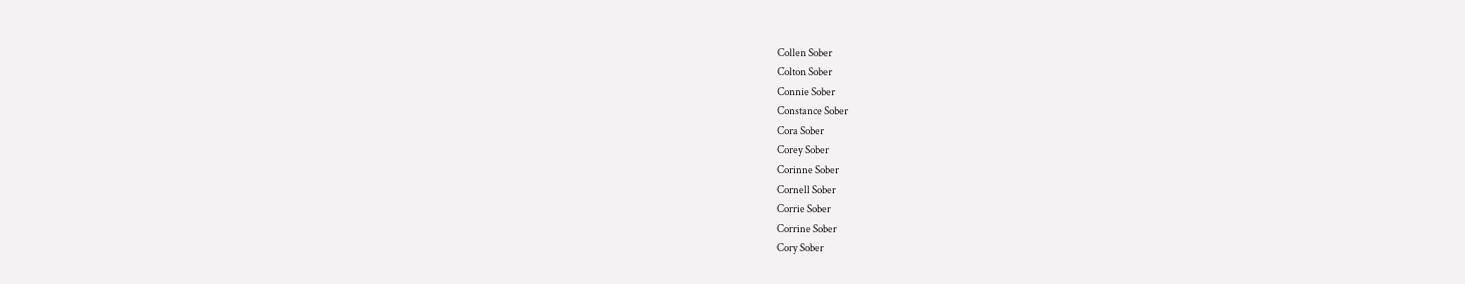Collen Sober
Colton Sober
Connie Sober
Constance Sober
Cora Sober
Corey Sober
Corinne Sober
Cornell Sober
Corrie Sober
Corrine Sober
Cory Sober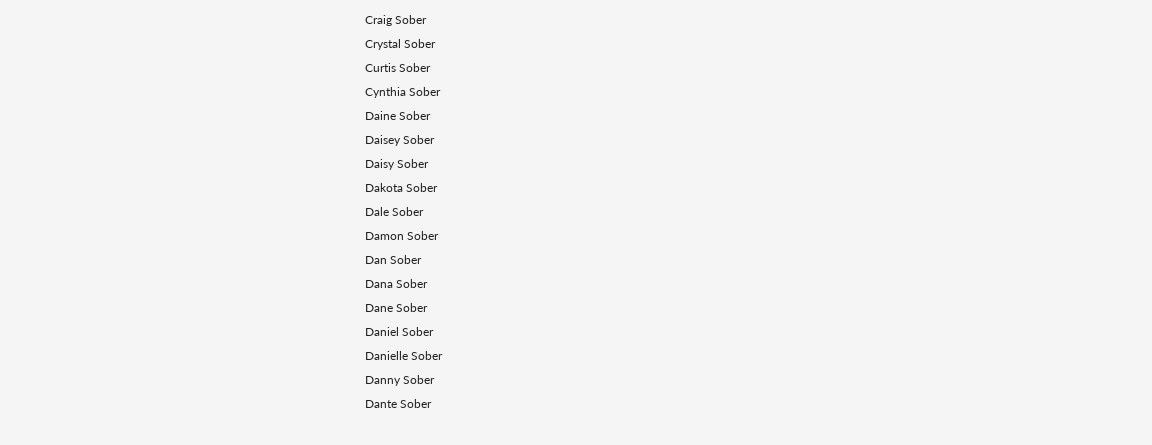Craig Sober
Crystal Sober
Curtis Sober
Cynthia Sober
Daine Sober
Daisey Sober
Daisy Sober
Dakota Sober
Dale Sober
Damon Sober
Dan Sober
Dana Sober
Dane Sober
Daniel Sober
Danielle Sober
Danny Sober
Dante Sober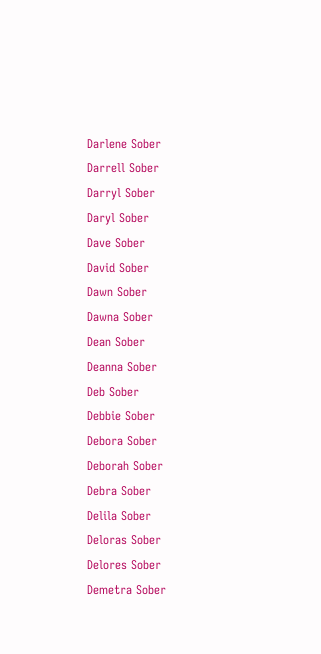Darlene Sober
Darrell Sober
Darryl Sober
Daryl Sober
Dave Sober
David Sober
Dawn Sober
Dawna Sober
Dean Sober
Deanna Sober
Deb Sober
Debbie Sober
Debora Sober
Deborah Sober
Debra Sober
Delila Sober
Deloras Sober
Delores Sober
Demetra Sober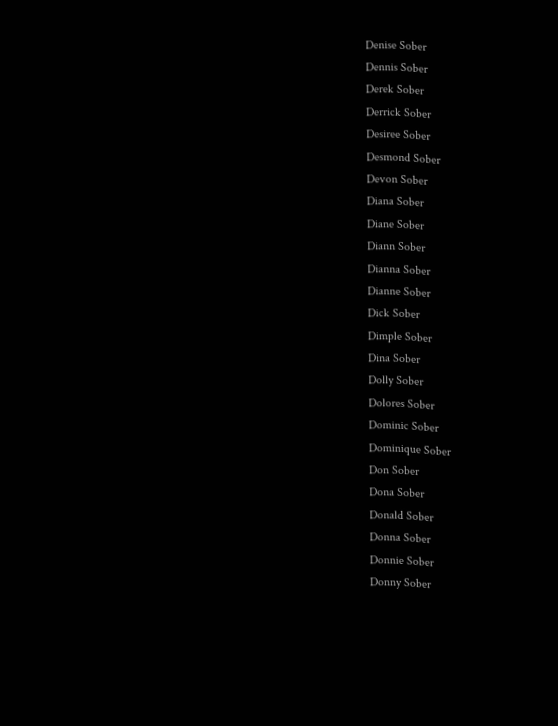Denise Sober
Dennis Sober
Derek Sober
Derrick Sober
Desiree Sober
Desmond Sober
Devon Sober
Diana Sober
Diane Sober
Diann Sober
Dianna Sober
Dianne Sober
Dick Sober
Dimple Sober
Dina Sober
Dolly Sober
Dolores Sober
Dominic Sober
Dominique Sober
Don Sober
Dona Sober
Donald Sober
Donna Sober
Donnie Sober
Donny Sober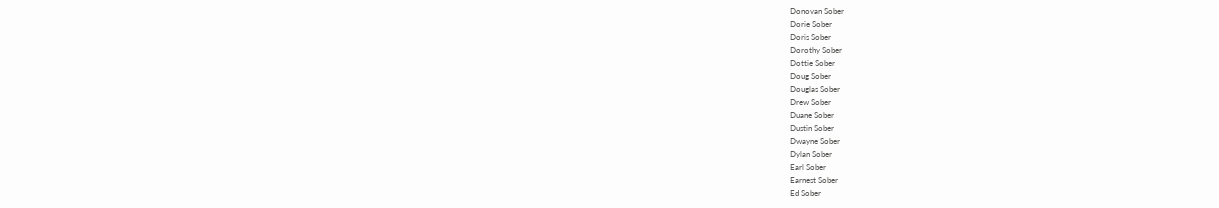Donovan Sober
Dorie Sober
Doris Sober
Dorothy Sober
Dottie Sober
Doug Sober
Douglas Sober
Drew Sober
Duane Sober
Dustin Sober
Dwayne Sober
Dylan Sober
Earl Sober
Earnest Sober
Ed Sober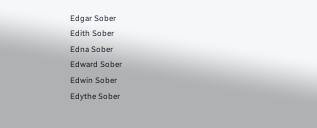Edgar Sober
Edith Sober
Edna Sober
Edward Sober
Edwin Sober
Edythe Sober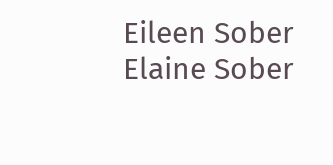Eileen Sober
Elaine Sober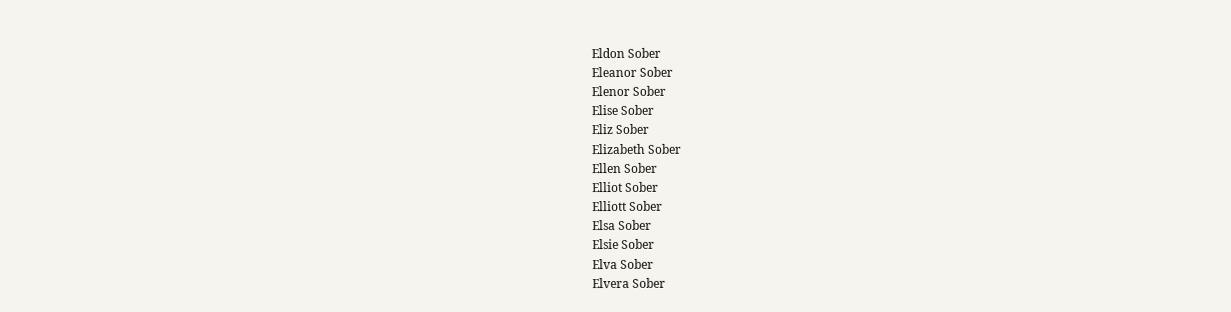Eldon Sober
Eleanor Sober
Elenor Sober
Elise Sober
Eliz Sober
Elizabeth Sober
Ellen Sober
Elliot Sober
Elliott Sober
Elsa Sober
Elsie Sober
Elva Sober
Elvera Sober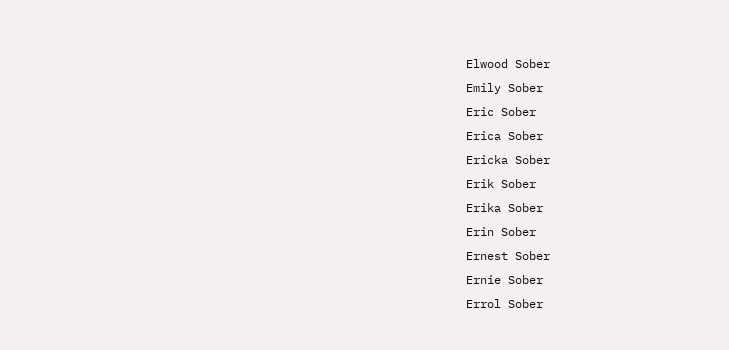Elwood Sober
Emily Sober
Eric Sober
Erica Sober
Ericka Sober
Erik Sober
Erika Sober
Erin Sober
Ernest Sober
Ernie Sober
Errol Sober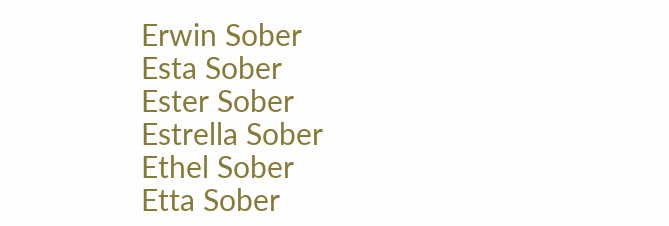Erwin Sober
Esta Sober
Ester Sober
Estrella Sober
Ethel Sober
Etta Sober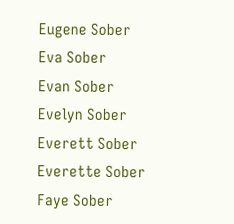Eugene Sober
Eva Sober
Evan Sober
Evelyn Sober
Everett Sober
Everette Sober
Faye Sober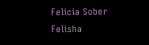Felicia Sober
Felisha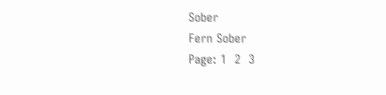Sober
Fern Sober
Page: 1  2  3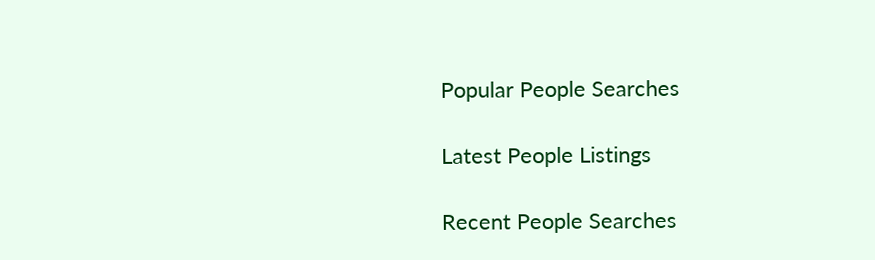Popular People Searches

Latest People Listings

Recent People Searches